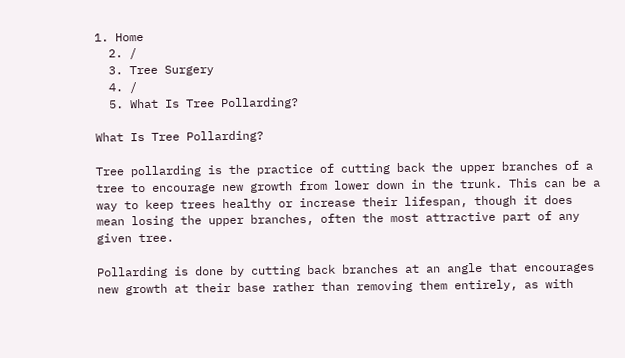1. Home
  2. /
  3. Tree Surgery
  4. /
  5. What Is Tree Pollarding?

What Is Tree Pollarding?

Tree pollarding is the practice of cutting back the upper branches of a tree to encourage new growth from lower down in the trunk. This can be a way to keep trees healthy or increase their lifespan, though it does mean losing the upper branches, often the most attractive part of any given tree.

Pollarding is done by cutting back branches at an angle that encourages new growth at their base rather than removing them entirely, as with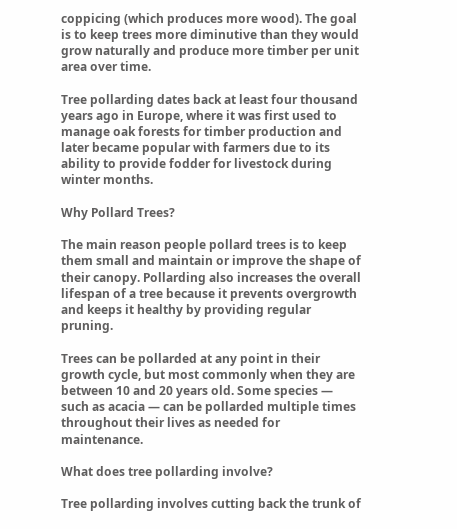coppicing (which produces more wood). The goal is to keep trees more diminutive than they would grow naturally and produce more timber per unit area over time.

Tree pollarding dates back at least four thousand years ago in Europe, where it was first used to manage oak forests for timber production and later became popular with farmers due to its ability to provide fodder for livestock during winter months.

Why Pollard Trees?

The main reason people pollard trees is to keep them small and maintain or improve the shape of their canopy. Pollarding also increases the overall lifespan of a tree because it prevents overgrowth and keeps it healthy by providing regular pruning.

Trees can be pollarded at any point in their growth cycle, but most commonly when they are between 10 and 20 years old. Some species — such as acacia — can be pollarded multiple times throughout their lives as needed for maintenance.

What does tree pollarding involve?

Tree pollarding involves cutting back the trunk of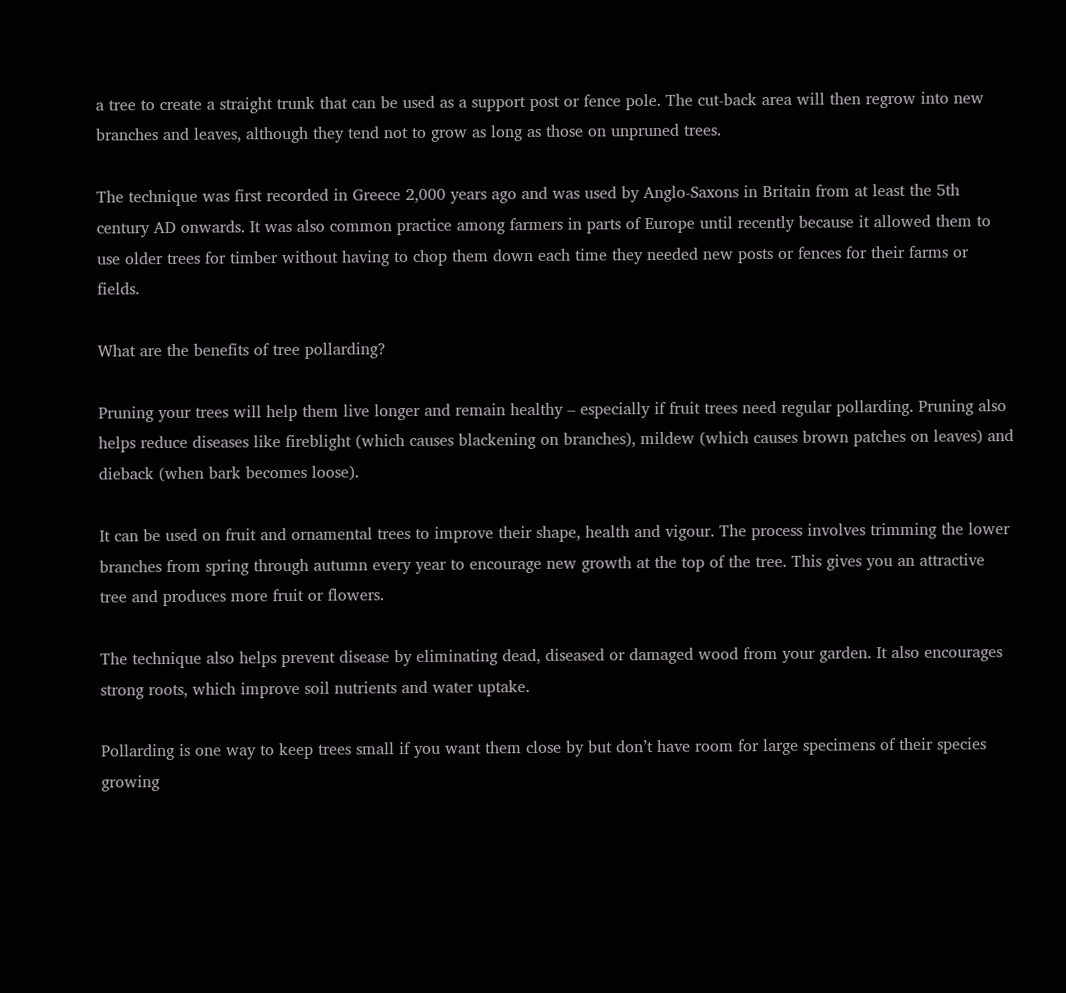a tree to create a straight trunk that can be used as a support post or fence pole. The cut-back area will then regrow into new branches and leaves, although they tend not to grow as long as those on unpruned trees.

The technique was first recorded in Greece 2,000 years ago and was used by Anglo-Saxons in Britain from at least the 5th century AD onwards. It was also common practice among farmers in parts of Europe until recently because it allowed them to use older trees for timber without having to chop them down each time they needed new posts or fences for their farms or fields.

What are the benefits of tree pollarding?

Pruning your trees will help them live longer and remain healthy – especially if fruit trees need regular pollarding. Pruning also helps reduce diseases like fireblight (which causes blackening on branches), mildew (which causes brown patches on leaves) and dieback (when bark becomes loose).

It can be used on fruit and ornamental trees to improve their shape, health and vigour. The process involves trimming the lower branches from spring through autumn every year to encourage new growth at the top of the tree. This gives you an attractive tree and produces more fruit or flowers.

The technique also helps prevent disease by eliminating dead, diseased or damaged wood from your garden. It also encourages strong roots, which improve soil nutrients and water uptake.

Pollarding is one way to keep trees small if you want them close by but don’t have room for large specimens of their species growing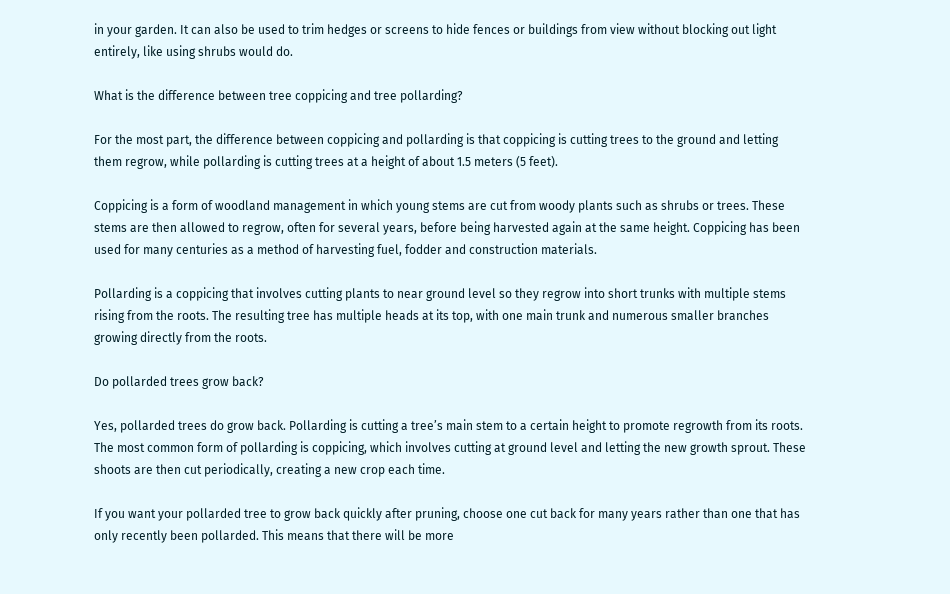in your garden. It can also be used to trim hedges or screens to hide fences or buildings from view without blocking out light entirely, like using shrubs would do.

What is the difference between tree coppicing and tree pollarding?

For the most part, the difference between coppicing and pollarding is that coppicing is cutting trees to the ground and letting them regrow, while pollarding is cutting trees at a height of about 1.5 meters (5 feet).

Coppicing is a form of woodland management in which young stems are cut from woody plants such as shrubs or trees. These stems are then allowed to regrow, often for several years, before being harvested again at the same height. Coppicing has been used for many centuries as a method of harvesting fuel, fodder and construction materials.

Pollarding is a coppicing that involves cutting plants to near ground level so they regrow into short trunks with multiple stems rising from the roots. The resulting tree has multiple heads at its top, with one main trunk and numerous smaller branches growing directly from the roots.

Do pollarded trees grow back?

Yes, pollarded trees do grow back. Pollarding is cutting a tree’s main stem to a certain height to promote regrowth from its roots. The most common form of pollarding is coppicing, which involves cutting at ground level and letting the new growth sprout. These shoots are then cut periodically, creating a new crop each time.

If you want your pollarded tree to grow back quickly after pruning, choose one cut back for many years rather than one that has only recently been pollarded. This means that there will be more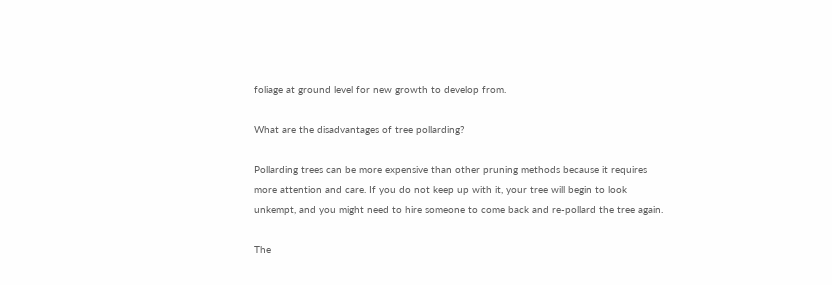foliage at ground level for new growth to develop from.

What are the disadvantages of tree pollarding?

Pollarding trees can be more expensive than other pruning methods because it requires more attention and care. If you do not keep up with it, your tree will begin to look unkempt, and you might need to hire someone to come back and re-pollard the tree again.

The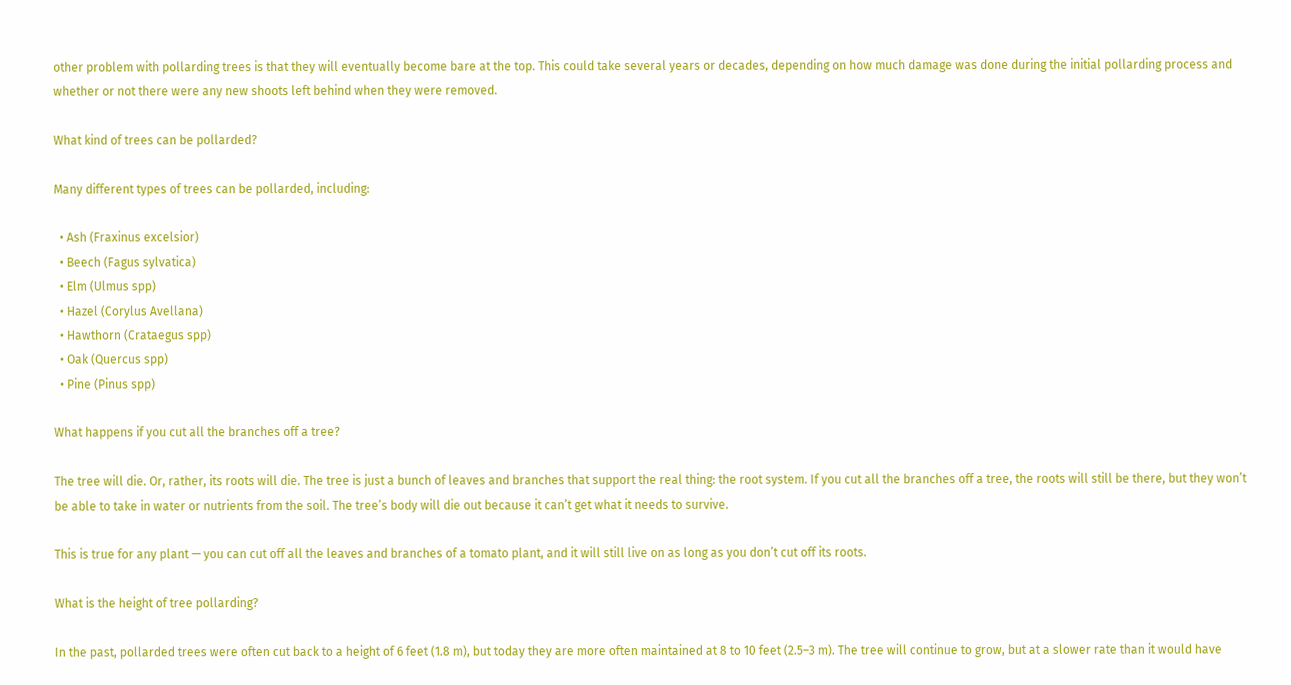other problem with pollarding trees is that they will eventually become bare at the top. This could take several years or decades, depending on how much damage was done during the initial pollarding process and whether or not there were any new shoots left behind when they were removed.

What kind of trees can be pollarded?

Many different types of trees can be pollarded, including:

  • Ash (Fraxinus excelsior)
  • Beech (Fagus sylvatica)
  • Elm (Ulmus spp)
  • Hazel (Corylus Avellana)
  • Hawthorn (Crataegus spp)
  • Oak (Quercus spp)
  • Pine (Pinus spp)

What happens if you cut all the branches off a tree?

The tree will die. Or, rather, its roots will die. The tree is just a bunch of leaves and branches that support the real thing: the root system. If you cut all the branches off a tree, the roots will still be there, but they won’t be able to take in water or nutrients from the soil. The tree’s body will die out because it can’t get what it needs to survive.

This is true for any plant — you can cut off all the leaves and branches of a tomato plant, and it will still live on as long as you don’t cut off its roots.

What is the height of tree pollarding?

In the past, pollarded trees were often cut back to a height of 6 feet (1.8 m), but today they are more often maintained at 8 to 10 feet (2.5–3 m). The tree will continue to grow, but at a slower rate than it would have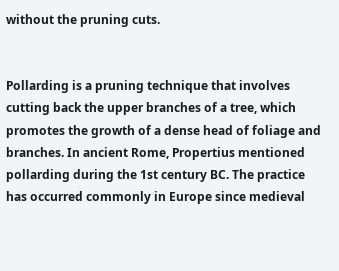without the pruning cuts.


Pollarding is a pruning technique that involves cutting back the upper branches of a tree, which promotes the growth of a dense head of foliage and branches. In ancient Rome, Propertius mentioned pollarding during the 1st century BC. The practice has occurred commonly in Europe since medieval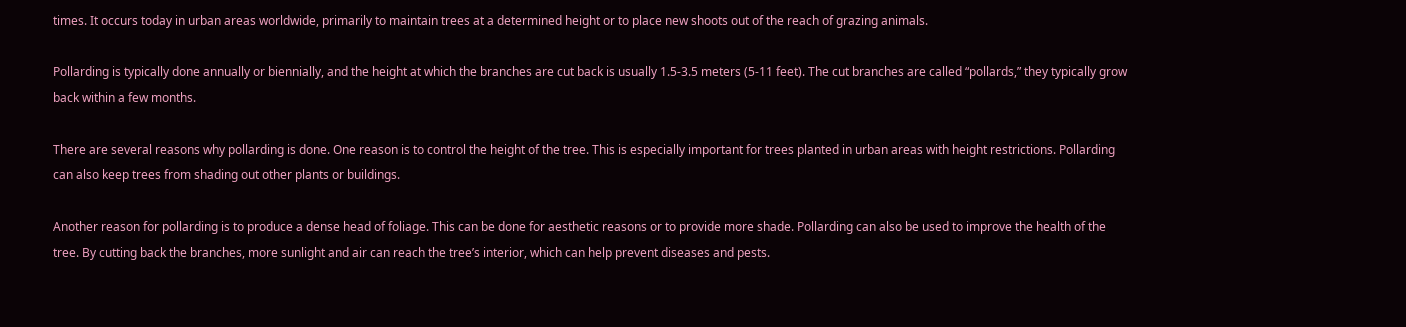times. It occurs today in urban areas worldwide, primarily to maintain trees at a determined height or to place new shoots out of the reach of grazing animals.

Pollarding is typically done annually or biennially, and the height at which the branches are cut back is usually 1.5-3.5 meters (5-11 feet). The cut branches are called “pollards,” they typically grow back within a few months.

There are several reasons why pollarding is done. One reason is to control the height of the tree. This is especially important for trees planted in urban areas with height restrictions. Pollarding can also keep trees from shading out other plants or buildings.

Another reason for pollarding is to produce a dense head of foliage. This can be done for aesthetic reasons or to provide more shade. Pollarding can also be used to improve the health of the tree. By cutting back the branches, more sunlight and air can reach the tree’s interior, which can help prevent diseases and pests.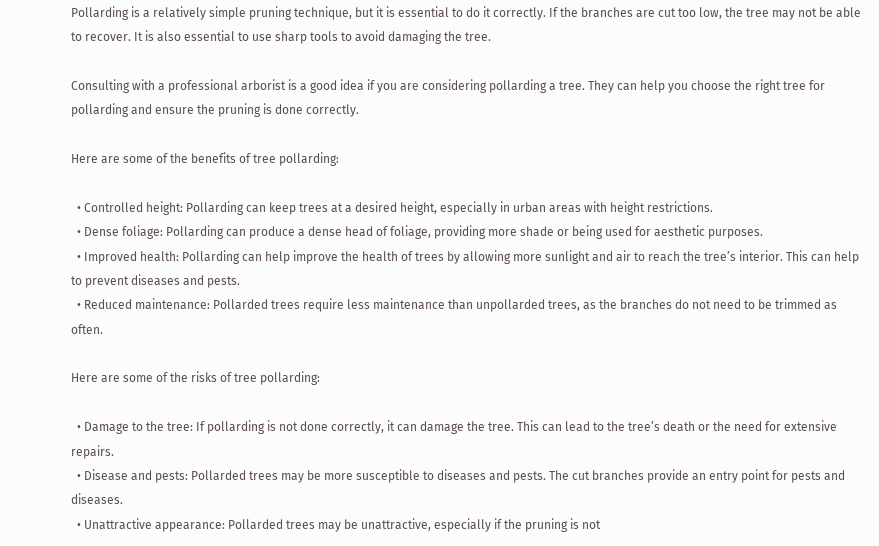Pollarding is a relatively simple pruning technique, but it is essential to do it correctly. If the branches are cut too low, the tree may not be able to recover. It is also essential to use sharp tools to avoid damaging the tree.

Consulting with a professional arborist is a good idea if you are considering pollarding a tree. They can help you choose the right tree for pollarding and ensure the pruning is done correctly.

Here are some of the benefits of tree pollarding:

  • Controlled height: Pollarding can keep trees at a desired height, especially in urban areas with height restrictions.
  • Dense foliage: Pollarding can produce a dense head of foliage, providing more shade or being used for aesthetic purposes.
  • Improved health: Pollarding can help improve the health of trees by allowing more sunlight and air to reach the tree’s interior. This can help to prevent diseases and pests.
  • Reduced maintenance: Pollarded trees require less maintenance than unpollarded trees, as the branches do not need to be trimmed as often.

Here are some of the risks of tree pollarding:

  • Damage to the tree: If pollarding is not done correctly, it can damage the tree. This can lead to the tree’s death or the need for extensive repairs.
  • Disease and pests: Pollarded trees may be more susceptible to diseases and pests. The cut branches provide an entry point for pests and diseases.
  • Unattractive appearance: Pollarded trees may be unattractive, especially if the pruning is not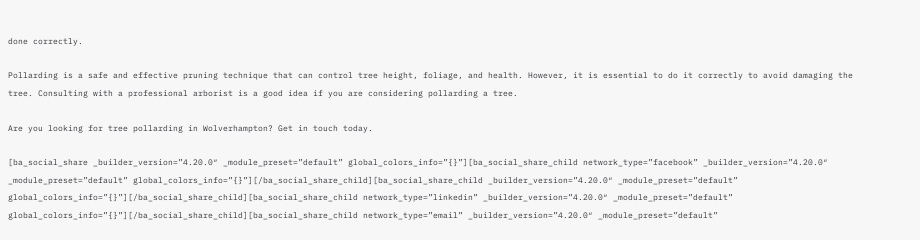done correctly.

Pollarding is a safe and effective pruning technique that can control tree height, foliage, and health. However, it is essential to do it correctly to avoid damaging the tree. Consulting with a professional arborist is a good idea if you are considering pollarding a tree.

Are you looking for tree pollarding in Wolverhampton? Get in touch today.

[ba_social_share _builder_version=”4.20.0″ _module_preset=”default” global_colors_info=”{}”][ba_social_share_child network_type=”facebook” _builder_version=”4.20.0″ _module_preset=”default” global_colors_info=”{}”][/ba_social_share_child][ba_social_share_child _builder_version=”4.20.0″ _module_preset=”default” global_colors_info=”{}”][/ba_social_share_child][ba_social_share_child network_type=”linkedin” _builder_version=”4.20.0″ _module_preset=”default” global_colors_info=”{}”][/ba_social_share_child][ba_social_share_child network_type=”email” _builder_version=”4.20.0″ _module_preset=”default”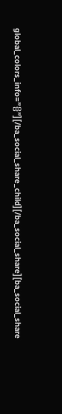global_colors_info=”{}”][/ba_social_share_child][/ba_social_share][ba_social_share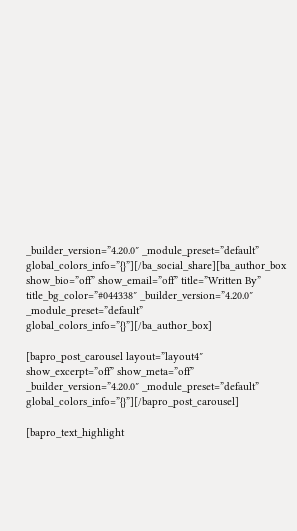_builder_version=”4.20.0″ _module_preset=”default” global_colors_info=”{}”][/ba_social_share][ba_author_box show_bio=”off” show_email=”off” title=”Written By” title_bg_color=”#044338″ _builder_version=”4.20.0″ _module_preset=”default” global_colors_info=”{}”][/ba_author_box]

[bapro_post_carousel layout=”layout4″ show_excerpt=”off” show_meta=”off” _builder_version=”4.20.0″ _module_preset=”default” global_colors_info=”{}”][/bapro_post_carousel]

[bapro_text_highlight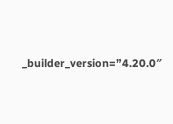_builder_version=”4.20.0″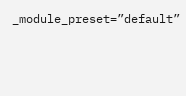_module_preset=”default”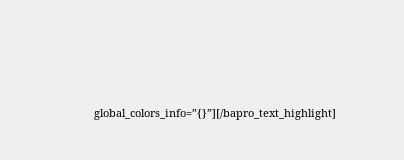global_colors_info=”{}”][/bapro_text_highlight]